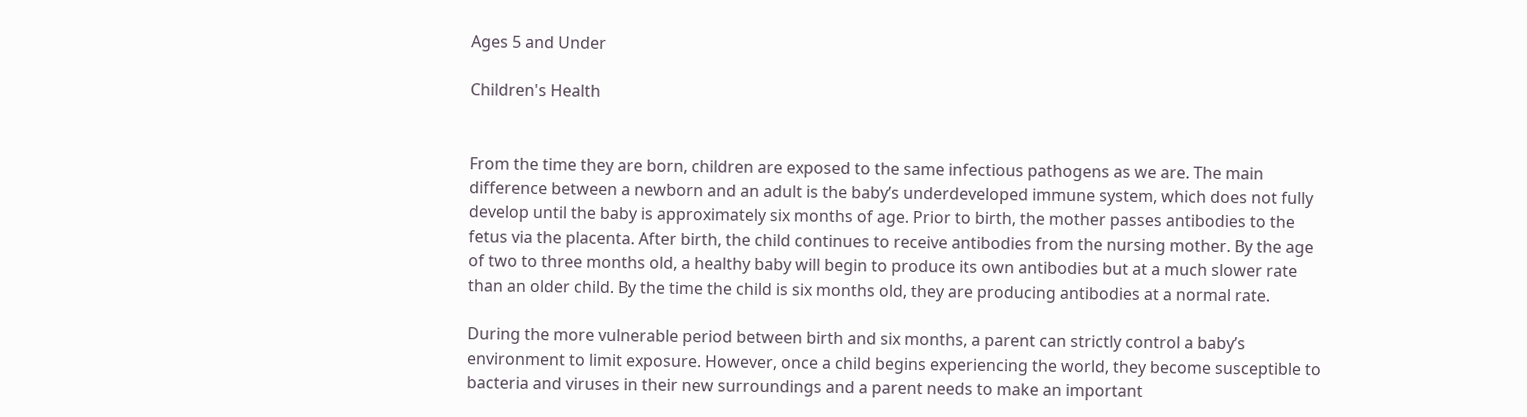Ages 5 and Under

Children's Health


From the time they are born, children are exposed to the same infectious pathogens as we are. The main difference between a newborn and an adult is the baby’s underdeveloped immune system, which does not fully develop until the baby is approximately six months of age. Prior to birth, the mother passes antibodies to the fetus via the placenta. After birth, the child continues to receive antibodies from the nursing mother. By the age of two to three months old, a healthy baby will begin to produce its own antibodies but at a much slower rate than an older child. By the time the child is six months old, they are producing antibodies at a normal rate.

During the more vulnerable period between birth and six months, a parent can strictly control a baby’s environment to limit exposure. However, once a child begins experiencing the world, they become susceptible to bacteria and viruses in their new surroundings and a parent needs to make an important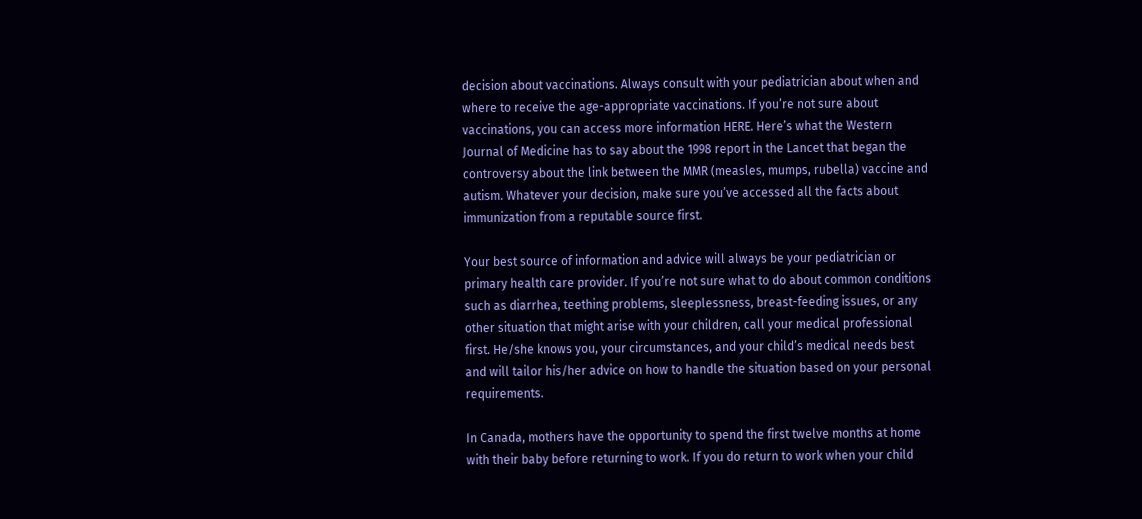decision about vaccinations. Always consult with your pediatrician about when and where to receive the age-appropriate vaccinations. If you’re not sure about vaccinations, you can access more information HERE. Here’s what the Western Journal of Medicine has to say about the 1998 report in the Lancet that began the controversy about the link between the MMR (measles, mumps, rubella) vaccine and autism. Whatever your decision, make sure you’ve accessed all the facts about immunization from a reputable source first.

Your best source of information and advice will always be your pediatrician or primary health care provider. If you’re not sure what to do about common conditions such as diarrhea, teething problems, sleeplessness, breast-feeding issues, or any other situation that might arise with your children, call your medical professional first. He/she knows you, your circumstances, and your child’s medical needs best and will tailor his/her advice on how to handle the situation based on your personal requirements.

In Canada, mothers have the opportunity to spend the first twelve months at home with their baby before returning to work. If you do return to work when your child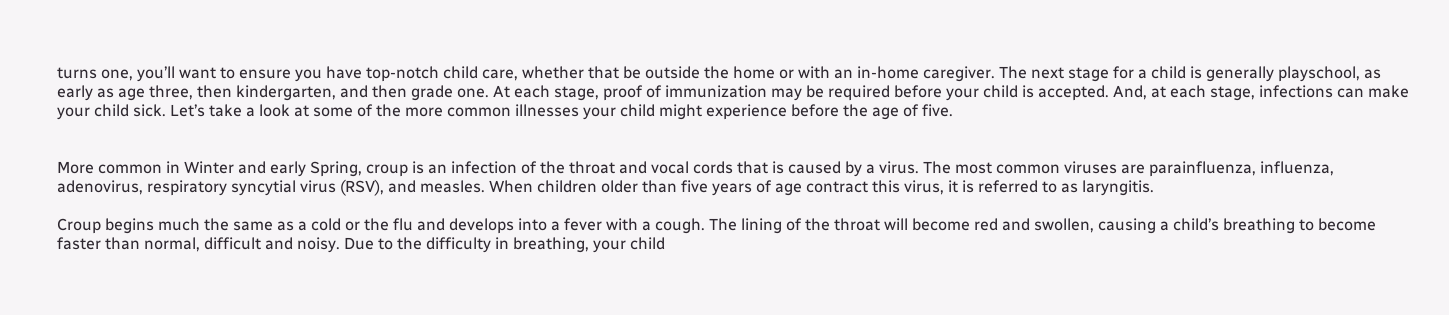turns one, you’ll want to ensure you have top-notch child care, whether that be outside the home or with an in-home caregiver. The next stage for a child is generally playschool, as early as age three, then kindergarten, and then grade one. At each stage, proof of immunization may be required before your child is accepted. And, at each stage, infections can make your child sick. Let’s take a look at some of the more common illnesses your child might experience before the age of five.


More common in Winter and early Spring, croup is an infection of the throat and vocal cords that is caused by a virus. The most common viruses are parainfluenza, influenza, adenovirus, respiratory syncytial virus (RSV), and measles. When children older than five years of age contract this virus, it is referred to as laryngitis.

Croup begins much the same as a cold or the flu and develops into a fever with a cough. The lining of the throat will become red and swollen, causing a child’s breathing to become faster than normal, difficult and noisy. Due to the difficulty in breathing, your child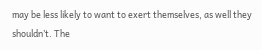may be less likely to want to exert themselves, as well they shouldn’t. The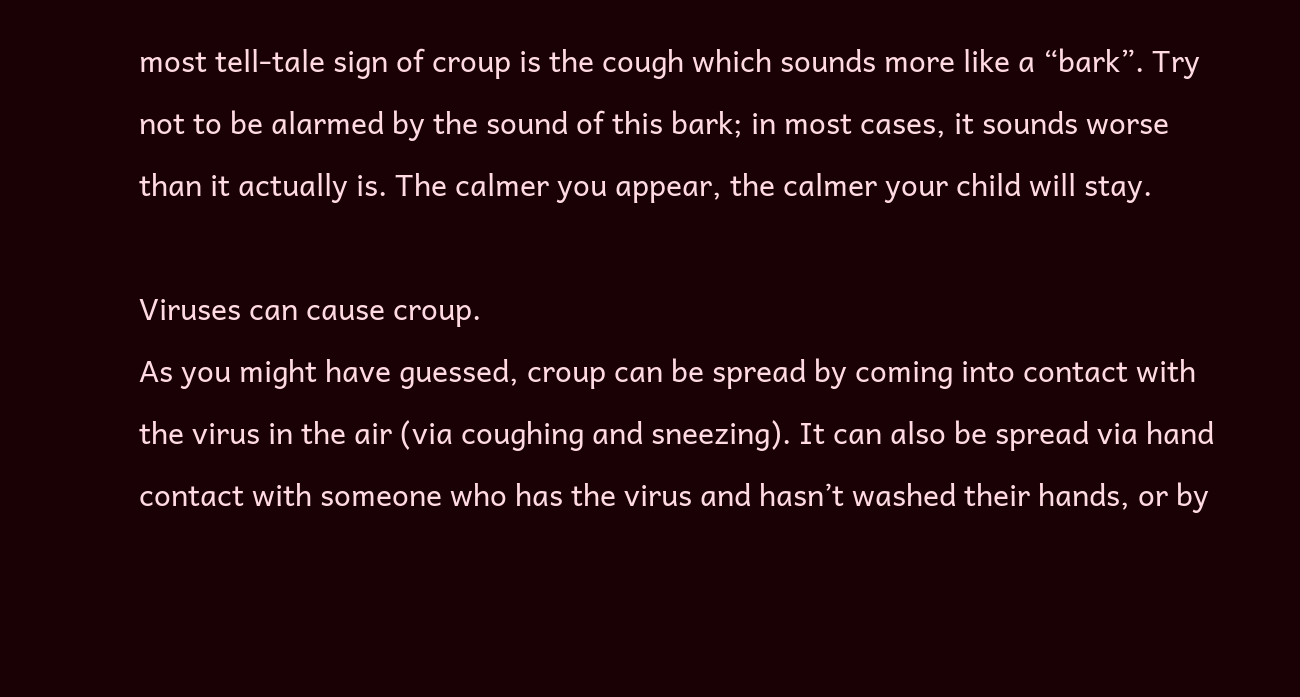most tell-tale sign of croup is the cough which sounds more like a “bark”. Try not to be alarmed by the sound of this bark; in most cases, it sounds worse than it actually is. The calmer you appear, the calmer your child will stay.

Viruses can cause croup.
As you might have guessed, croup can be spread by coming into contact with the virus in the air (via coughing and sneezing). It can also be spread via hand contact with someone who has the virus and hasn’t washed their hands, or by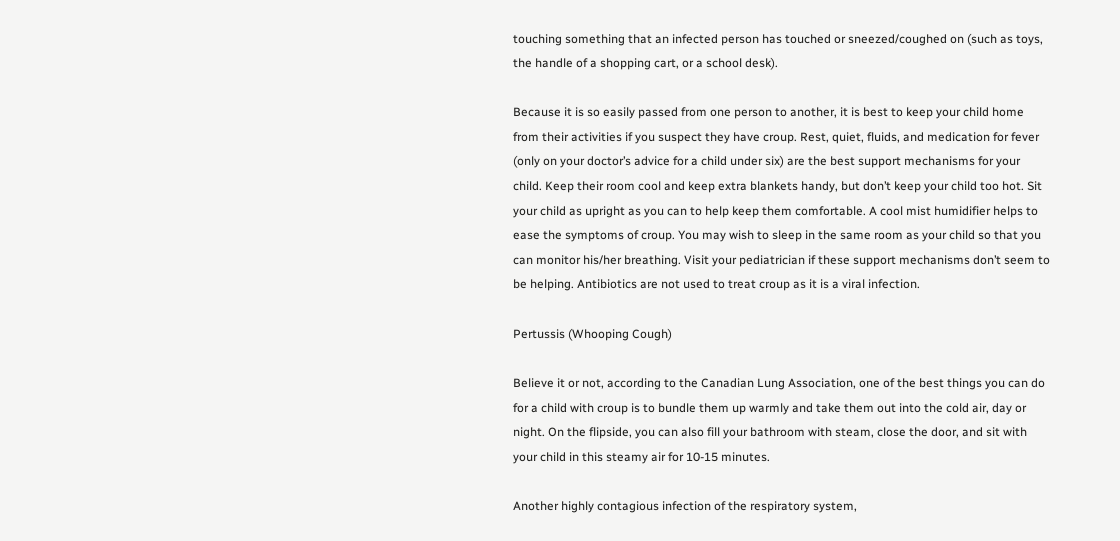touching something that an infected person has touched or sneezed/coughed on (such as toys, the handle of a shopping cart, or a school desk).

Because it is so easily passed from one person to another, it is best to keep your child home from their activities if you suspect they have croup. Rest, quiet, fluids, and medication for fever (only on your doctor’s advice for a child under six) are the best support mechanisms for your child. Keep their room cool and keep extra blankets handy, but don’t keep your child too hot. Sit your child as upright as you can to help keep them comfortable. A cool mist humidifier helps to ease the symptoms of croup. You may wish to sleep in the same room as your child so that you can monitor his/her breathing. Visit your pediatrician if these support mechanisms don’t seem to be helping. Antibiotics are not used to treat croup as it is a viral infection.

Pertussis (Whooping Cough)

Believe it or not, according to the Canadian Lung Association, one of the best things you can do for a child with croup is to bundle them up warmly and take them out into the cold air, day or night. On the flipside, you can also fill your bathroom with steam, close the door, and sit with your child in this steamy air for 10-15 minutes.

Another highly contagious infection of the respiratory system,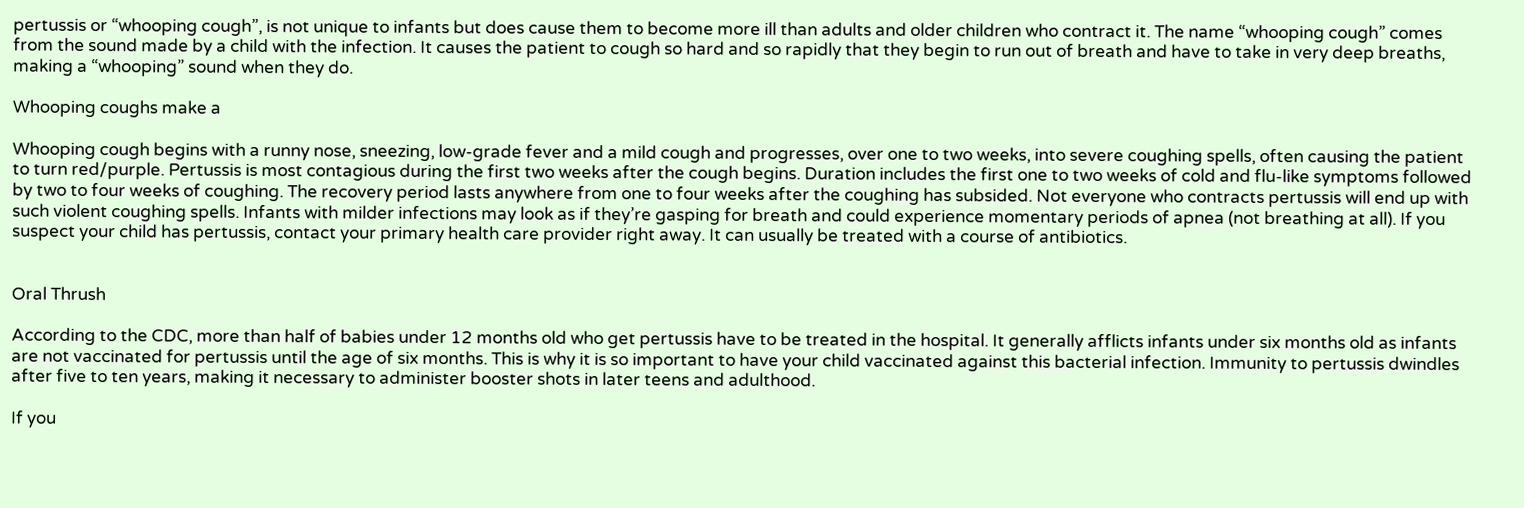pertussis or “whooping cough”, is not unique to infants but does cause them to become more ill than adults and older children who contract it. The name “whooping cough” comes from the sound made by a child with the infection. It causes the patient to cough so hard and so rapidly that they begin to run out of breath and have to take in very deep breaths, making a “whooping” sound when they do.

Whooping coughs make a

Whooping cough begins with a runny nose, sneezing, low-grade fever and a mild cough and progresses, over one to two weeks, into severe coughing spells, often causing the patient to turn red/purple. Pertussis is most contagious during the first two weeks after the cough begins. Duration includes the first one to two weeks of cold and flu-like symptoms followed by two to four weeks of coughing. The recovery period lasts anywhere from one to four weeks after the coughing has subsided. Not everyone who contracts pertussis will end up with such violent coughing spells. Infants with milder infections may look as if they’re gasping for breath and could experience momentary periods of apnea (not breathing at all). If you suspect your child has pertussis, contact your primary health care provider right away. It can usually be treated with a course of antibiotics.


Oral Thrush

According to the CDC, more than half of babies under 12 months old who get pertussis have to be treated in the hospital. It generally afflicts infants under six months old as infants are not vaccinated for pertussis until the age of six months. This is why it is so important to have your child vaccinated against this bacterial infection. Immunity to pertussis dwindles after five to ten years, making it necessary to administer booster shots in later teens and adulthood.

If you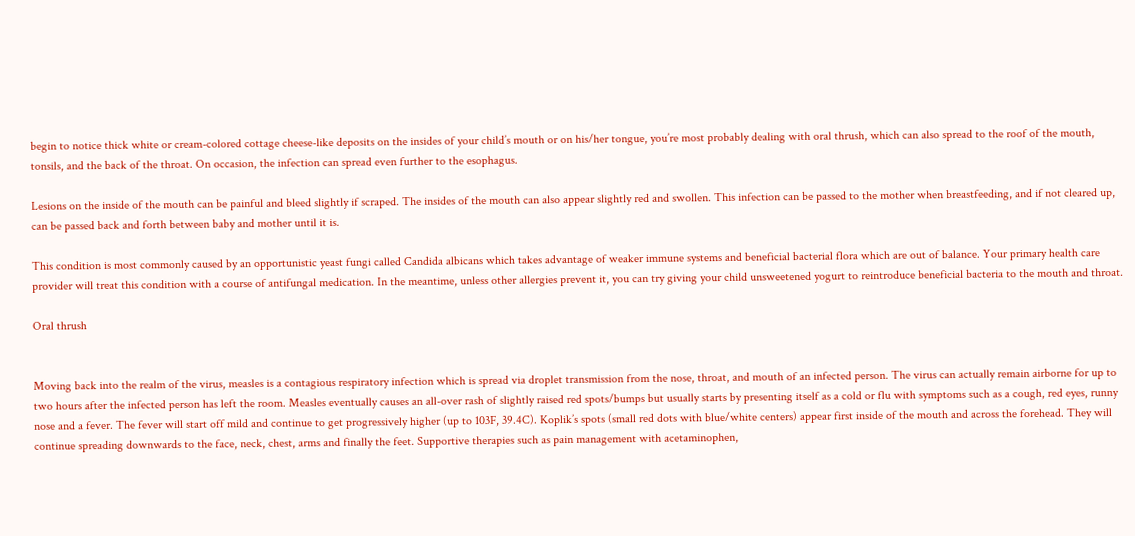begin to notice thick white or cream-colored cottage cheese-like deposits on the insides of your child’s mouth or on his/her tongue, you’re most probably dealing with oral thrush, which can also spread to the roof of the mouth, tonsils, and the back of the throat. On occasion, the infection can spread even further to the esophagus.

Lesions on the inside of the mouth can be painful and bleed slightly if scraped. The insides of the mouth can also appear slightly red and swollen. This infection can be passed to the mother when breastfeeding, and if not cleared up, can be passed back and forth between baby and mother until it is.

This condition is most commonly caused by an opportunistic yeast fungi called Candida albicans which takes advantage of weaker immune systems and beneficial bacterial flora which are out of balance. Your primary health care provider will treat this condition with a course of antifungal medication. In the meantime, unless other allergies prevent it, you can try giving your child unsweetened yogurt to reintroduce beneficial bacteria to the mouth and throat.

Oral thrush


Moving back into the realm of the virus, measles is a contagious respiratory infection which is spread via droplet transmission from the nose, throat, and mouth of an infected person. The virus can actually remain airborne for up to two hours after the infected person has left the room. Measles eventually causes an all-over rash of slightly raised red spots/bumps but usually starts by presenting itself as a cold or flu with symptoms such as a cough, red eyes, runny nose and a fever. The fever will start off mild and continue to get progressively higher (up to 103F, 39.4C). Koplik’s spots (small red dots with blue/white centers) appear first inside of the mouth and across the forehead. They will continue spreading downwards to the face, neck, chest, arms and finally the feet. Supportive therapies such as pain management with acetaminophen,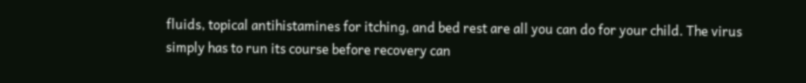fluids, topical antihistamines for itching, and bed rest are all you can do for your child. The virus simply has to run its course before recovery can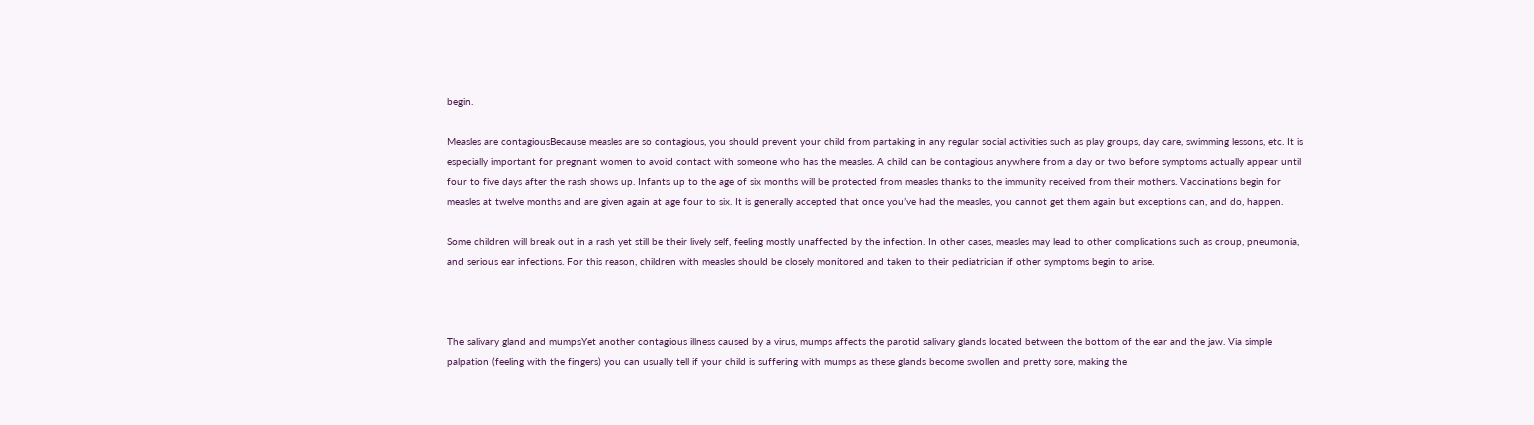begin.

Measles are contagiousBecause measles are so contagious, you should prevent your child from partaking in any regular social activities such as play groups, day care, swimming lessons, etc. It is especially important for pregnant women to avoid contact with someone who has the measles. A child can be contagious anywhere from a day or two before symptoms actually appear until four to five days after the rash shows up. Infants up to the age of six months will be protected from measles thanks to the immunity received from their mothers. Vaccinations begin for measles at twelve months and are given again at age four to six. It is generally accepted that once you’ve had the measles, you cannot get them again but exceptions can, and do, happen.

Some children will break out in a rash yet still be their lively self, feeling mostly unaffected by the infection. In other cases, measles may lead to other complications such as croup, pneumonia, and serious ear infections. For this reason, children with measles should be closely monitored and taken to their pediatrician if other symptoms begin to arise.



The salivary gland and mumpsYet another contagious illness caused by a virus, mumps affects the parotid salivary glands located between the bottom of the ear and the jaw. Via simple palpation (feeling with the fingers) you can usually tell if your child is suffering with mumps as these glands become swollen and pretty sore, making the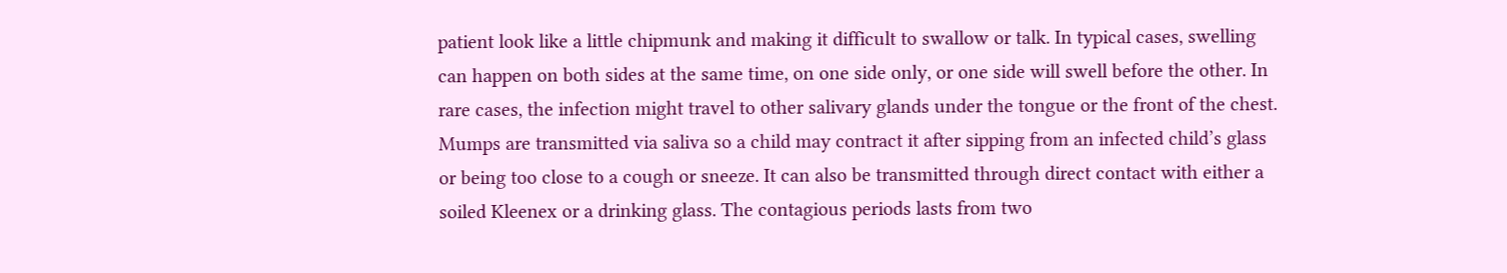patient look like a little chipmunk and making it difficult to swallow or talk. In typical cases, swelling can happen on both sides at the same time, on one side only, or one side will swell before the other. In rare cases, the infection might travel to other salivary glands under the tongue or the front of the chest. Mumps are transmitted via saliva so a child may contract it after sipping from an infected child’s glass or being too close to a cough or sneeze. It can also be transmitted through direct contact with either a soiled Kleenex or a drinking glass. The contagious periods lasts from two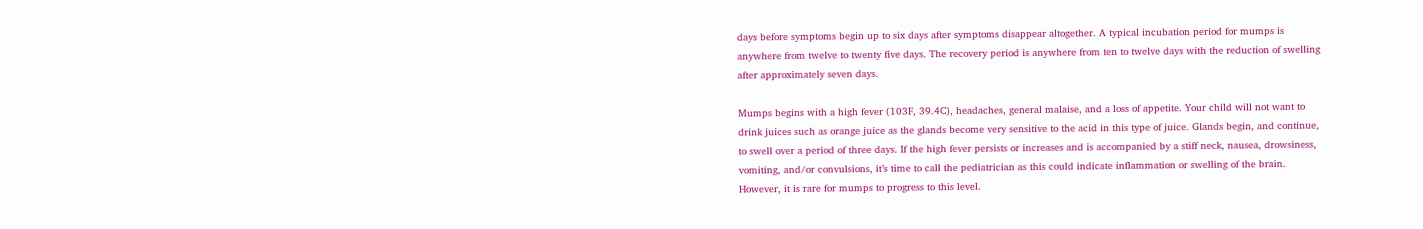days before symptoms begin up to six days after symptoms disappear altogether. A typical incubation period for mumps is anywhere from twelve to twenty five days. The recovery period is anywhere from ten to twelve days with the reduction of swelling after approximately seven days.

Mumps begins with a high fever (103F, 39.4C), headaches, general malaise, and a loss of appetite. Your child will not want to drink juices such as orange juice as the glands become very sensitive to the acid in this type of juice. Glands begin, and continue, to swell over a period of three days. If the high fever persists or increases and is accompanied by a stiff neck, nausea, drowsiness, vomiting, and/or convulsions, it’s time to call the pediatrician as this could indicate inflammation or swelling of the brain. However, it is rare for mumps to progress to this level.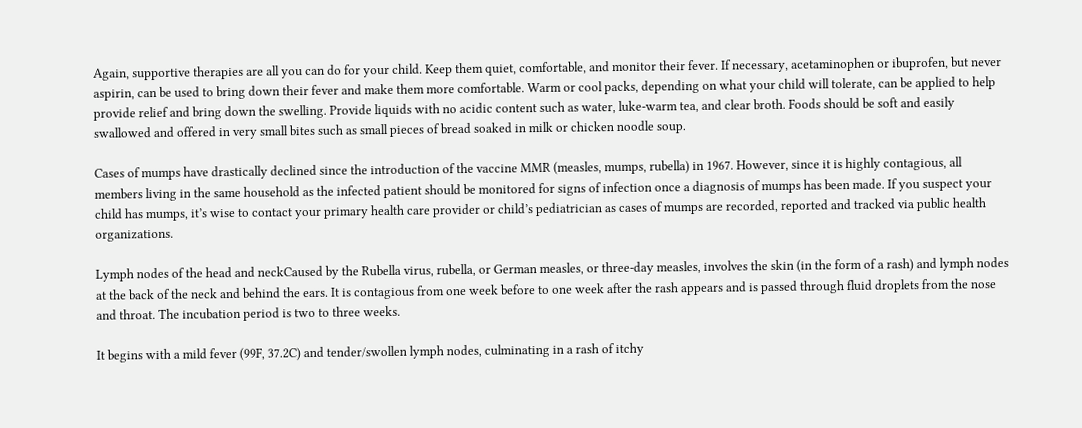Again, supportive therapies are all you can do for your child. Keep them quiet, comfortable, and monitor their fever. If necessary, acetaminophen or ibuprofen, but never aspirin, can be used to bring down their fever and make them more comfortable. Warm or cool packs, depending on what your child will tolerate, can be applied to help provide relief and bring down the swelling. Provide liquids with no acidic content such as water, luke-warm tea, and clear broth. Foods should be soft and easily swallowed and offered in very small bites such as small pieces of bread soaked in milk or chicken noodle soup.

Cases of mumps have drastically declined since the introduction of the vaccine MMR (measles, mumps, rubella) in 1967. However, since it is highly contagious, all members living in the same household as the infected patient should be monitored for signs of infection once a diagnosis of mumps has been made. If you suspect your child has mumps, it’s wise to contact your primary health care provider or child’s pediatrician as cases of mumps are recorded, reported and tracked via public health organizations.

Lymph nodes of the head and neckCaused by the Rubella virus, rubella, or German measles, or three-day measles, involves the skin (in the form of a rash) and lymph nodes at the back of the neck and behind the ears. It is contagious from one week before to one week after the rash appears and is passed through fluid droplets from the nose and throat. The incubation period is two to three weeks.

It begins with a mild fever (99F, 37.2C) and tender/swollen lymph nodes, culminating in a rash of itchy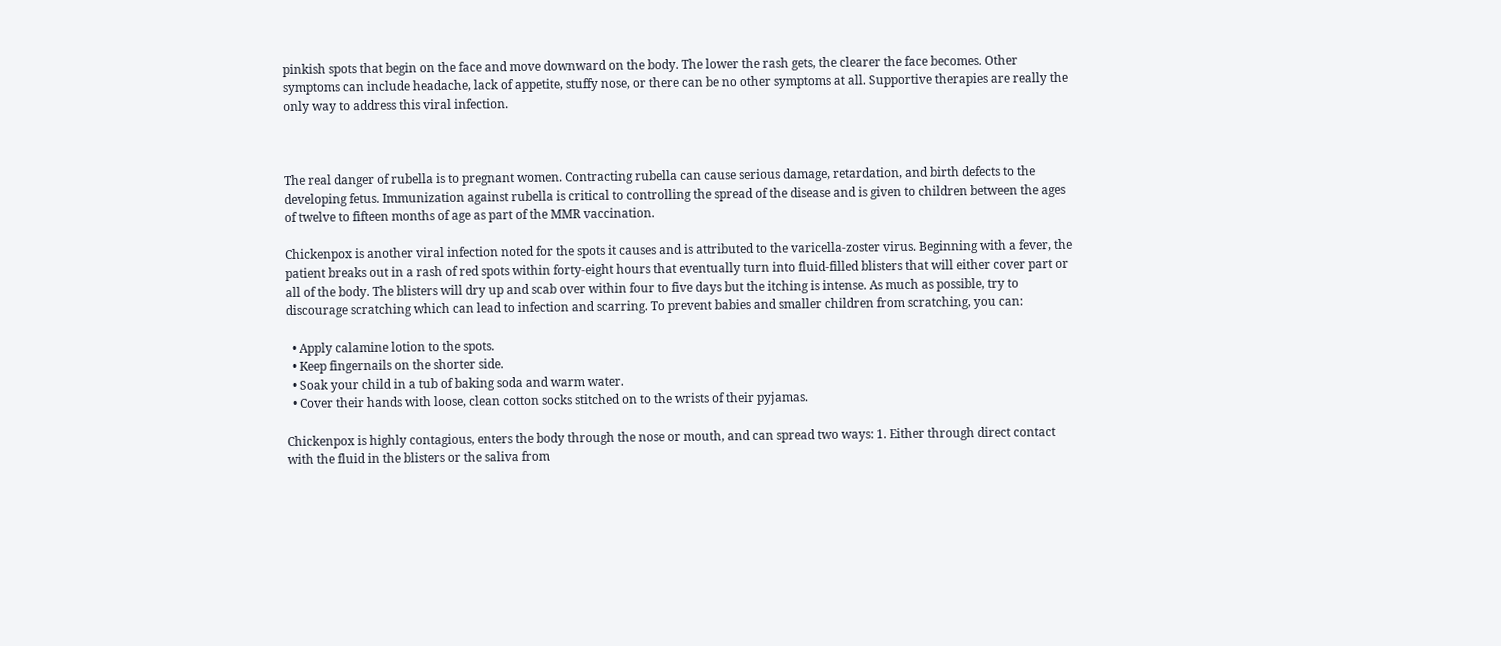pinkish spots that begin on the face and move downward on the body. The lower the rash gets, the clearer the face becomes. Other symptoms can include headache, lack of appetite, stuffy nose, or there can be no other symptoms at all. Supportive therapies are really the only way to address this viral infection.



The real danger of rubella is to pregnant women. Contracting rubella can cause serious damage, retardation, and birth defects to the developing fetus. Immunization against rubella is critical to controlling the spread of the disease and is given to children between the ages of twelve to fifteen months of age as part of the MMR vaccination.

Chickenpox is another viral infection noted for the spots it causes and is attributed to the varicella-zoster virus. Beginning with a fever, the patient breaks out in a rash of red spots within forty-eight hours that eventually turn into fluid-filled blisters that will either cover part or all of the body. The blisters will dry up and scab over within four to five days but the itching is intense. As much as possible, try to discourage scratching which can lead to infection and scarring. To prevent babies and smaller children from scratching, you can:

  • Apply calamine lotion to the spots.
  • Keep fingernails on the shorter side.
  • Soak your child in a tub of baking soda and warm water.
  • Cover their hands with loose, clean cotton socks stitched on to the wrists of their pyjamas.

Chickenpox is highly contagious, enters the body through the nose or mouth, and can spread two ways: 1. Either through direct contact with the fluid in the blisters or the saliva from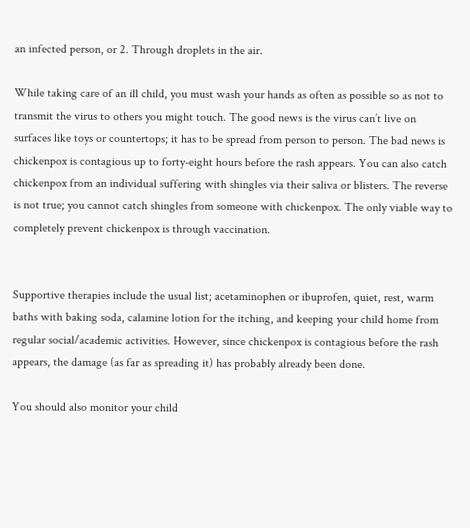an infected person, or 2. Through droplets in the air.

While taking care of an ill child, you must wash your hands as often as possible so as not to transmit the virus to others you might touch. The good news is the virus can’t live on surfaces like toys or countertops; it has to be spread from person to person. The bad news is chickenpox is contagious up to forty-eight hours before the rash appears. You can also catch chickenpox from an individual suffering with shingles via their saliva or blisters. The reverse is not true; you cannot catch shingles from someone with chickenpox. The only viable way to completely prevent chickenpox is through vaccination.


Supportive therapies include the usual list; acetaminophen or ibuprofen, quiet, rest, warm baths with baking soda, calamine lotion for the itching, and keeping your child home from regular social/academic activities. However, since chickenpox is contagious before the rash appears, the damage (as far as spreading it) has probably already been done.

You should also monitor your child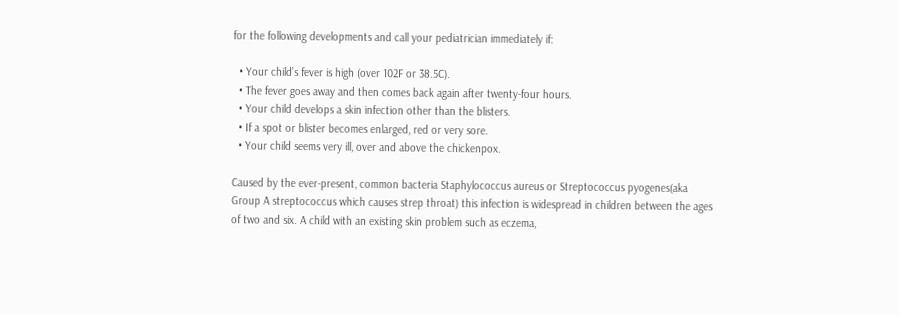for the following developments and call your pediatrician immediately if:

  • Your child’s fever is high (over 102F or 38.5C).
  • The fever goes away and then comes back again after twenty-four hours.
  • Your child develops a skin infection other than the blisters.
  • If a spot or blister becomes enlarged, red or very sore.
  • Your child seems very ill, over and above the chickenpox.

Caused by the ever-present, common bacteria Staphylococcus aureus or Streptococcus pyogenes(aka Group A streptococcus which causes strep throat) this infection is widespread in children between the ages of two and six. A child with an existing skin problem such as eczema,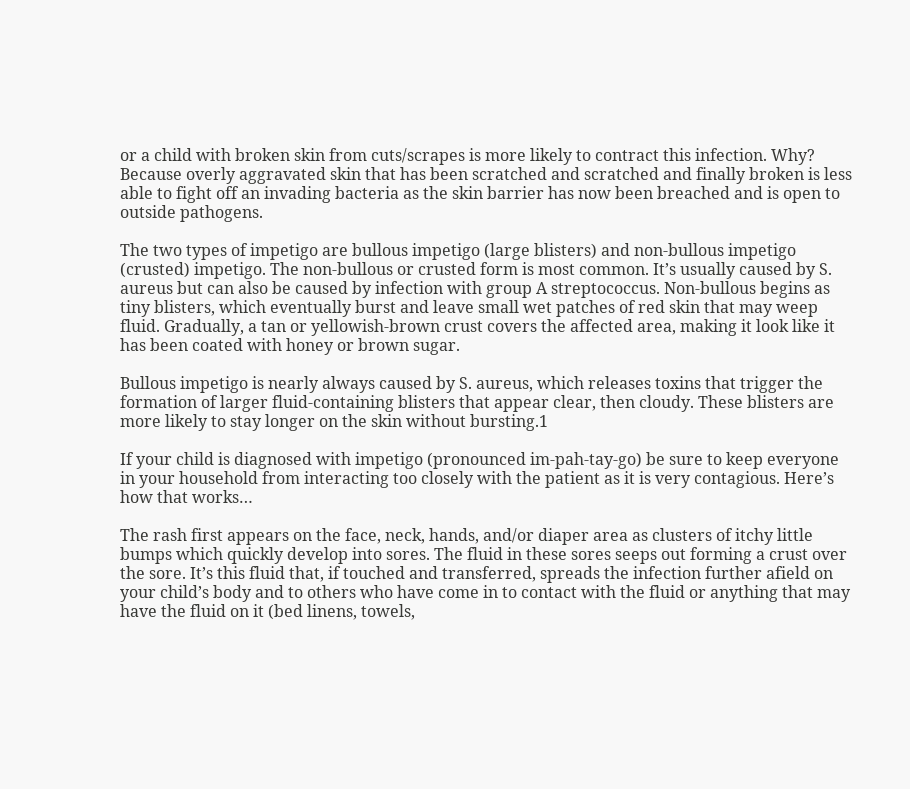or a child with broken skin from cuts/scrapes is more likely to contract this infection. Why? Because overly aggravated skin that has been scratched and scratched and finally broken is less able to fight off an invading bacteria as the skin barrier has now been breached and is open to outside pathogens.

The two types of impetigo are bullous impetigo (large blisters) and non-bullous impetigo (crusted) impetigo. The non-bullous or crusted form is most common. It’s usually caused by S. aureus but can also be caused by infection with group A streptococcus. Non-bullous begins as tiny blisters, which eventually burst and leave small wet patches of red skin that may weep fluid. Gradually, a tan or yellowish-brown crust covers the affected area, making it look like it has been coated with honey or brown sugar.

Bullous impetigo is nearly always caused by S. aureus, which releases toxins that trigger the formation of larger fluid-containing blisters that appear clear, then cloudy. These blisters are more likely to stay longer on the skin without bursting.1

If your child is diagnosed with impetigo (pronounced im-pah-tay-go) be sure to keep everyone in your household from interacting too closely with the patient as it is very contagious. Here’s how that works…

The rash first appears on the face, neck, hands, and/or diaper area as clusters of itchy little bumps which quickly develop into sores. The fluid in these sores seeps out forming a crust over the sore. It’s this fluid that, if touched and transferred, spreads the infection further afield on your child’s body and to others who have come in to contact with the fluid or anything that may have the fluid on it (bed linens, towels,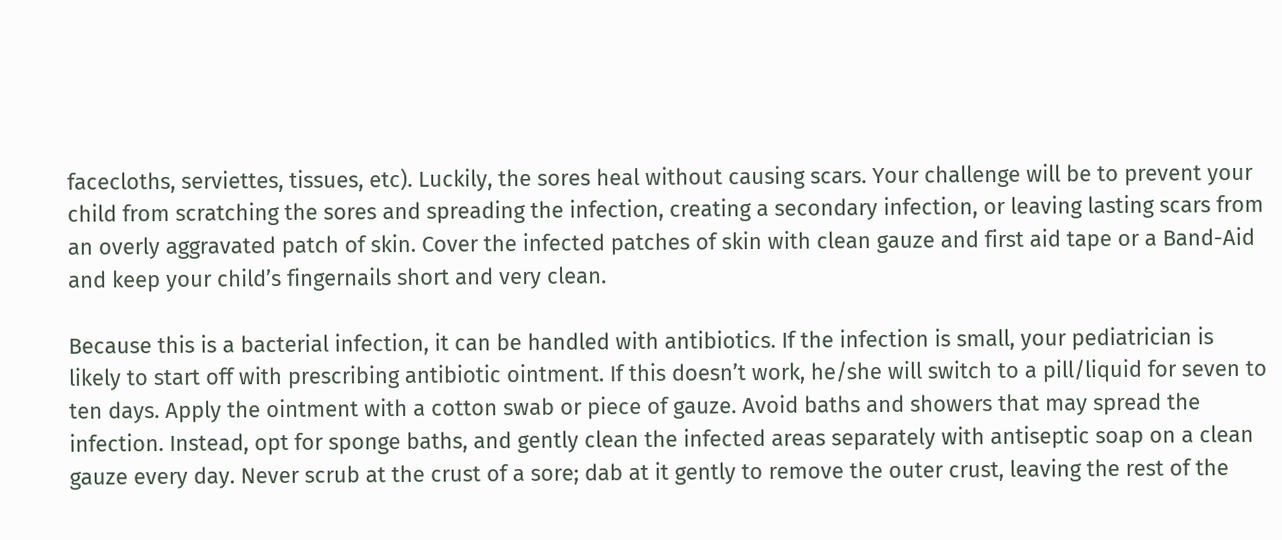facecloths, serviettes, tissues, etc). Luckily, the sores heal without causing scars. Your challenge will be to prevent your child from scratching the sores and spreading the infection, creating a secondary infection, or leaving lasting scars from an overly aggravated patch of skin. Cover the infected patches of skin with clean gauze and first aid tape or a Band-Aid and keep your child’s fingernails short and very clean.

Because this is a bacterial infection, it can be handled with antibiotics. If the infection is small, your pediatrician is likely to start off with prescribing antibiotic ointment. If this doesn’t work, he/she will switch to a pill/liquid for seven to ten days. Apply the ointment with a cotton swab or piece of gauze. Avoid baths and showers that may spread the infection. Instead, opt for sponge baths, and gently clean the infected areas separately with antiseptic soap on a clean gauze every day. Never scrub at the crust of a sore; dab at it gently to remove the outer crust, leaving the rest of the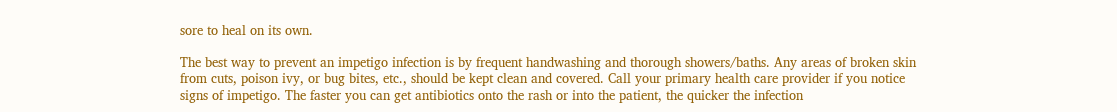sore to heal on its own.

The best way to prevent an impetigo infection is by frequent handwashing and thorough showers/baths. Any areas of broken skin from cuts, poison ivy, or bug bites, etc., should be kept clean and covered. Call your primary health care provider if you notice signs of impetigo. The faster you can get antibiotics onto the rash or into the patient, the quicker the infection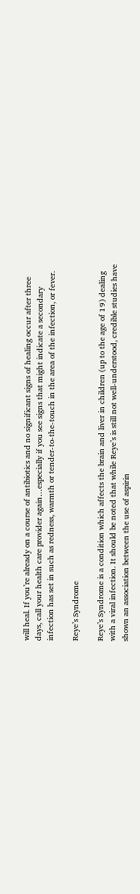will heal. If you’re already on a course of antibiotics and no significant signs of healing occur after three days, call your health care provider again…especially if you see signs that might indicate a secondary infection has set in such as redness, warmth or tender-to-the-touch in the area of the infection, or fever.

Reye’s Syndrome

Reye’s Syndrome is a condition which affects the brain and liver in children (up to the age of 19) dealing with a viral infection. It should be noted that while Reye’s is still not well-understood, credible studies have shown an association between the use of aspirin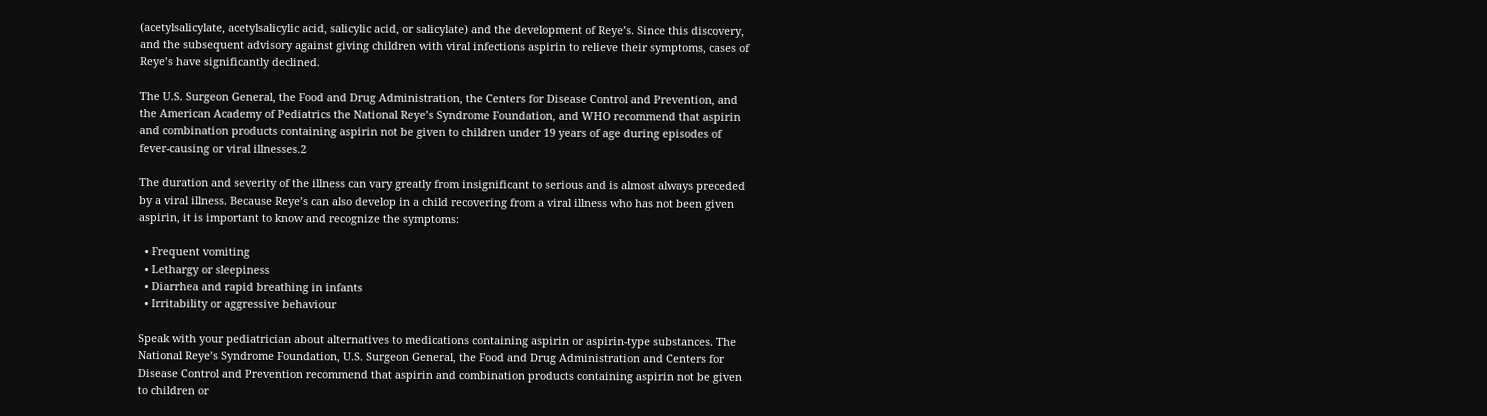(acetylsalicylate, acetylsalicylic acid, salicylic acid, or salicylate) and the development of Reye’s. Since this discovery, and the subsequent advisory against giving children with viral infections aspirin to relieve their symptoms, cases of Reye’s have significantly declined.

The U.S. Surgeon General, the Food and Drug Administration, the Centers for Disease Control and Prevention, and the American Academy of Pediatrics the National Reye’s Syndrome Foundation, and WHO recommend that aspirin and combination products containing aspirin not be given to children under 19 years of age during episodes of fever-causing or viral illnesses.2

The duration and severity of the illness can vary greatly from insignificant to serious and is almost always preceded by a viral illness. Because Reye’s can also develop in a child recovering from a viral illness who has not been given aspirin, it is important to know and recognize the symptoms:

  • Frequent vomiting
  • Lethargy or sleepiness
  • Diarrhea and rapid breathing in infants
  • Irritability or aggressive behaviour

Speak with your pediatrician about alternatives to medications containing aspirin or aspirin-type substances. The National Reye’s Syndrome Foundation, U.S. Surgeon General, the Food and Drug Administration and Centers for Disease Control and Prevention recommend that aspirin and combination products containing aspirin not be given to children or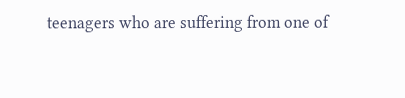teenagers who are suffering from one of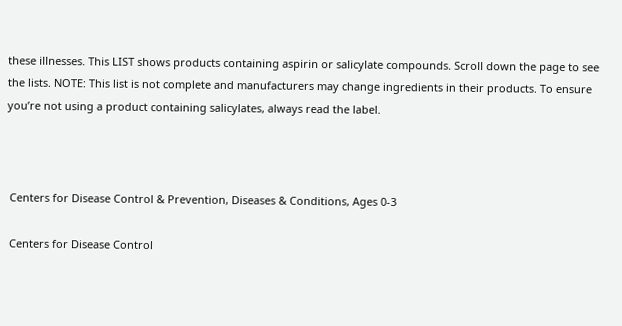these illnesses. This LIST shows products containing aspirin or salicylate compounds. Scroll down the page to see the lists. NOTE: This list is not complete and manufacturers may change ingredients in their products. To ensure you’re not using a product containing salicylates, always read the label.



 Centers for Disease Control & Prevention, Diseases & Conditions, Ages 0-3

 Centers for Disease Control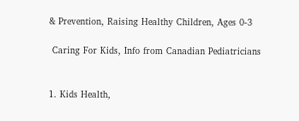& Prevention, Raising Healthy Children, Ages 0-3

 Caring For Kids, Info from Canadian Pediatricians


1. Kids Health,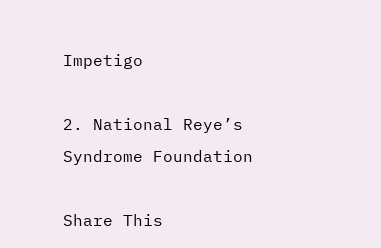Impetigo

2. National Reye’s Syndrome Foundation

Share This